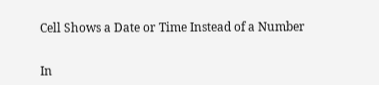Cell Shows a Date or Time Instead of a Number


In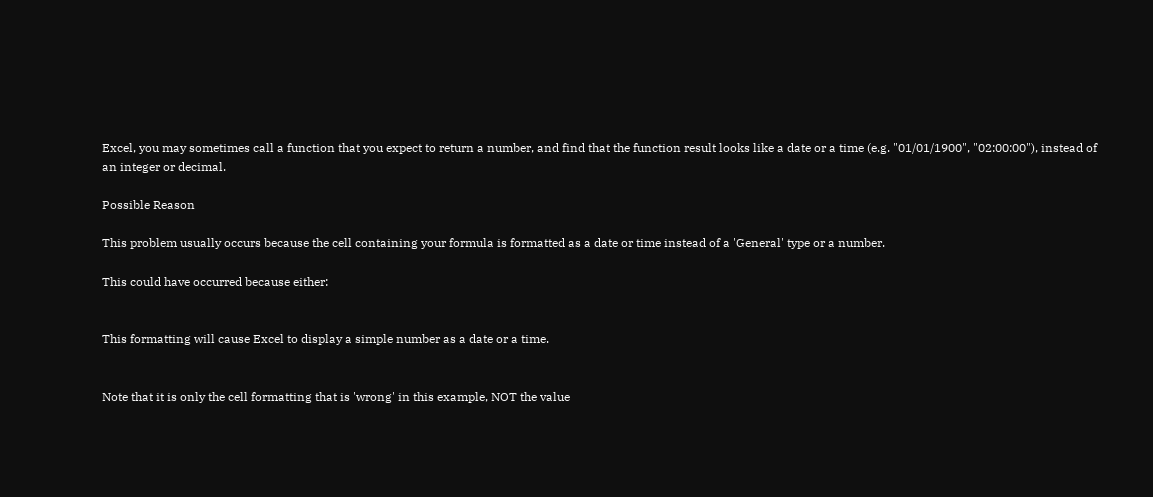Excel, you may sometimes call a function that you expect to return a number, and find that the function result looks like a date or a time (e.g. "01/01/1900", "02:00:00"), instead of an integer or decimal.

Possible Reason

This problem usually occurs because the cell containing your formula is formatted as a date or time instead of a 'General' type or a number.

This could have occurred because either:


This formatting will cause Excel to display a simple number as a date or a time.


Note that it is only the cell formatting that is 'wrong' in this example, NOT the value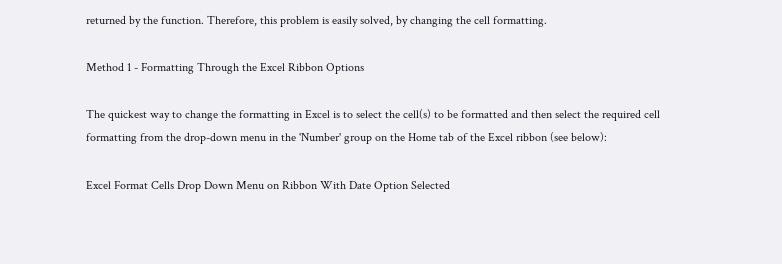returned by the function. Therefore, this problem is easily solved, by changing the cell formatting.

Method 1 - Formatting Through the Excel Ribbon Options

The quickest way to change the formatting in Excel is to select the cell(s) to be formatted and then select the required cell formatting from the drop-down menu in the 'Number' group on the Home tab of the Excel ribbon (see below):

Excel Format Cells Drop Down Menu on Ribbon With Date Option Selected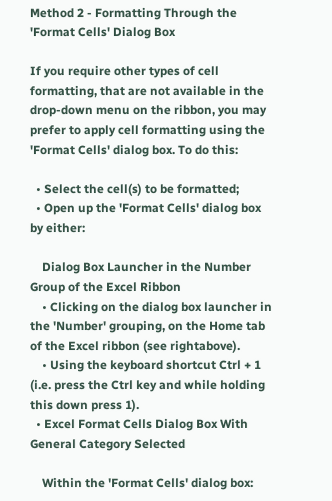Method 2 - Formatting Through the 'Format Cells' Dialog Box

If you require other types of cell formatting, that are not available in the drop-down menu on the ribbon, you may prefer to apply cell formatting using the 'Format Cells' dialog box. To do this:

  • Select the cell(s) to be formatted;
  • Open up the 'Format Cells' dialog box by either:

    Dialog Box Launcher in the Number Group of the Excel Ribbon
    • Clicking on the dialog box launcher in the 'Number' grouping, on the Home tab of the Excel ribbon (see rightabove).
    • Using the keyboard shortcut Ctrl + 1   (i.e. press the Ctrl key and while holding this down press 1).
  • Excel Format Cells Dialog Box With General Category Selected

    Within the 'Format Cells' dialog box: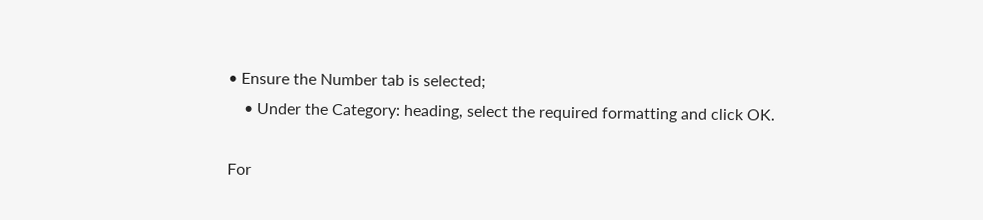• Ensure the Number tab is selected;
    • Under the Category: heading, select the required formatting and click OK.

For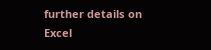further details on Excel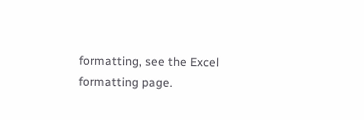formatting, see the Excel formatting page.